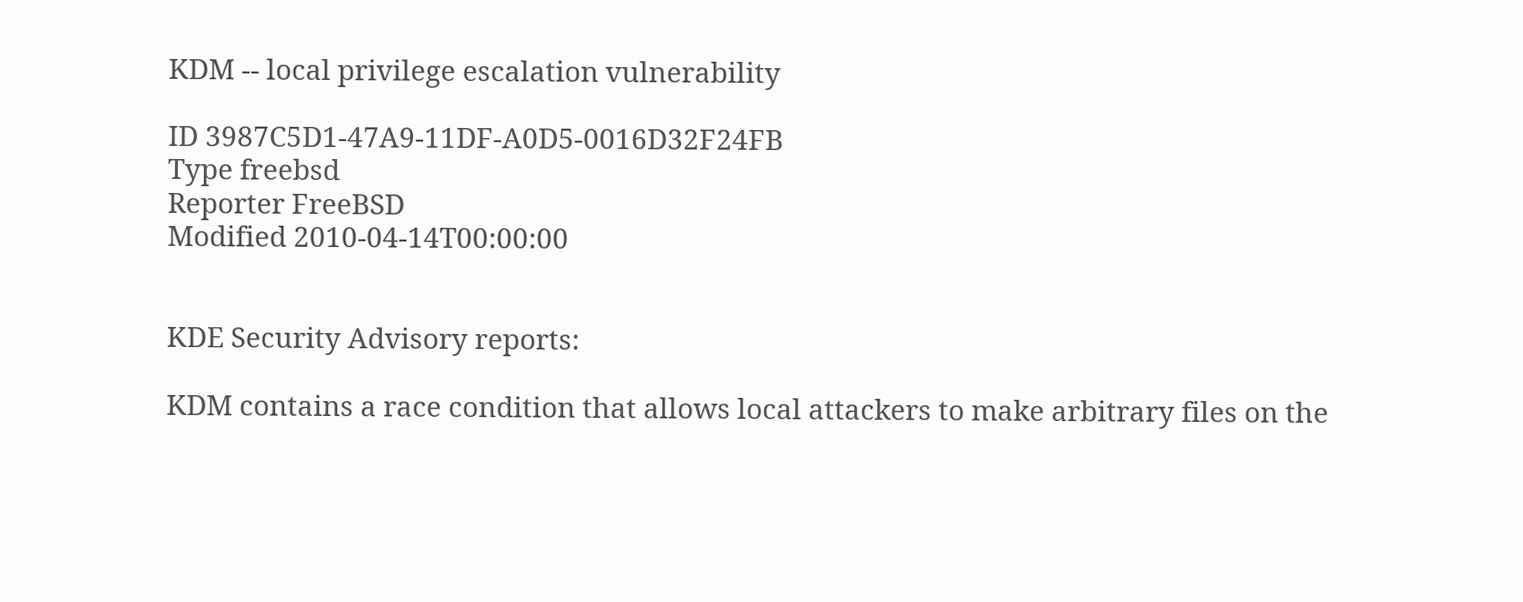KDM -- local privilege escalation vulnerability

ID 3987C5D1-47A9-11DF-A0D5-0016D32F24FB
Type freebsd
Reporter FreeBSD
Modified 2010-04-14T00:00:00


KDE Security Advisory reports:

KDM contains a race condition that allows local attackers to make arbitrary files on the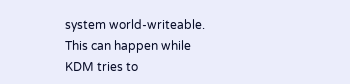system world-writeable. This can happen while KDM tries to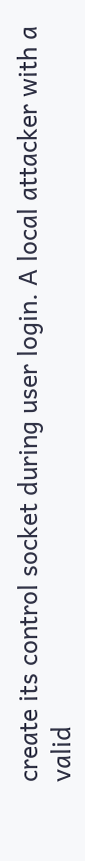create its control socket during user login. A local attacker with a valid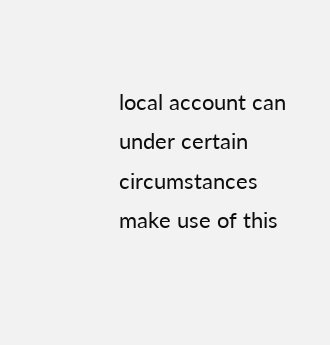local account can under certain circumstances make use of this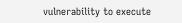vulnerability to execute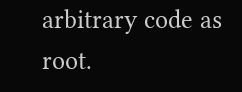arbitrary code as root.